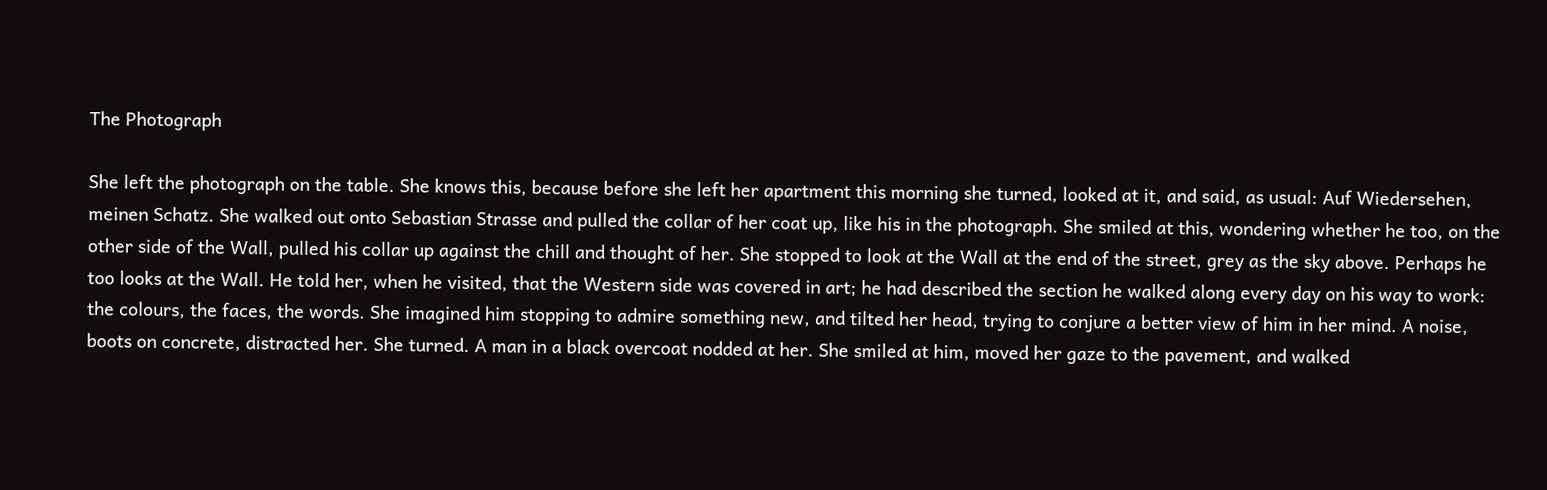The Photograph

She left the photograph on the table. She knows this, because before she left her apartment this morning she turned, looked at it, and said, as usual: Auf Wiedersehen, meinen Schatz. She walked out onto Sebastian Strasse and pulled the collar of her coat up, like his in the photograph. She smiled at this, wondering whether he too, on the other side of the Wall, pulled his collar up against the chill and thought of her. She stopped to look at the Wall at the end of the street, grey as the sky above. Perhaps he too looks at the Wall. He told her, when he visited, that the Western side was covered in art; he had described the section he walked along every day on his way to work: the colours, the faces, the words. She imagined him stopping to admire something new, and tilted her head, trying to conjure a better view of him in her mind. A noise, boots on concrete, distracted her. She turned. A man in a black overcoat nodded at her. She smiled at him, moved her gaze to the pavement, and walked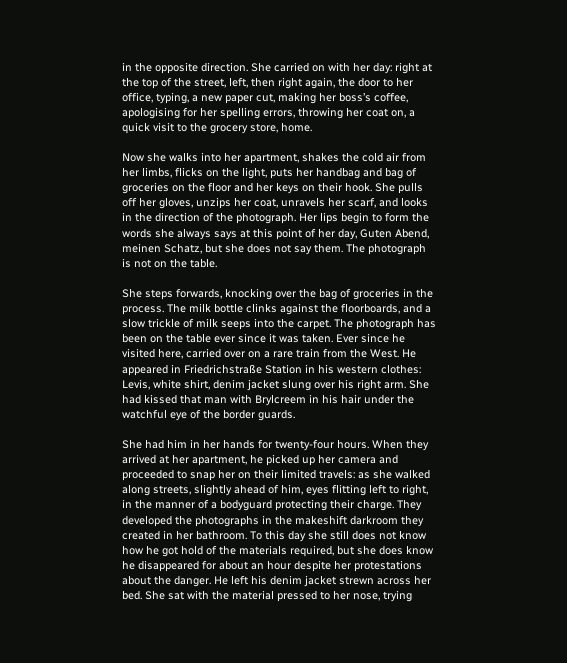in the opposite direction. She carried on with her day: right at the top of the street, left, then right again, the door to her office, typing, a new paper cut, making her boss’s coffee, apologising for her spelling errors, throwing her coat on, a quick visit to the grocery store, home.

Now she walks into her apartment, shakes the cold air from her limbs, flicks on the light, puts her handbag and bag of groceries on the floor and her keys on their hook. She pulls off her gloves, unzips her coat, unravels her scarf, and looks in the direction of the photograph. Her lips begin to form the words she always says at this point of her day, Guten Abend, meinen Schatz, but she does not say them. The photograph is not on the table.

She steps forwards, knocking over the bag of groceries in the process. The milk bottle clinks against the floorboards, and a slow trickle of milk seeps into the carpet. The photograph has been on the table ever since it was taken. Ever since he visited here, carried over on a rare train from the West. He appeared in Friedrichstraße Station in his western clothes: Levis, white shirt, denim jacket slung over his right arm. She had kissed that man with Brylcreem in his hair under the watchful eye of the border guards.

She had him in her hands for twenty-four hours. When they arrived at her apartment, he picked up her camera and proceeded to snap her on their limited travels: as she walked along streets, slightly ahead of him, eyes flitting left to right, in the manner of a bodyguard protecting their charge. They developed the photographs in the makeshift darkroom they created in her bathroom. To this day she still does not know how he got hold of the materials required, but she does know he disappeared for about an hour despite her protestations about the danger. He left his denim jacket strewn across her bed. She sat with the material pressed to her nose, trying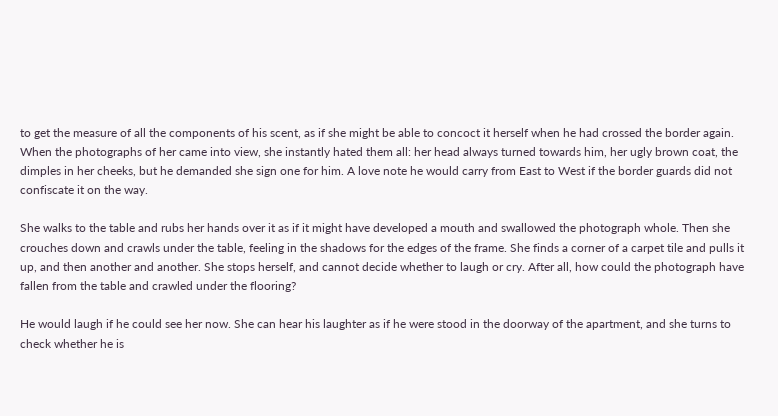to get the measure of all the components of his scent, as if she might be able to concoct it herself when he had crossed the border again. When the photographs of her came into view, she instantly hated them all: her head always turned towards him, her ugly brown coat, the dimples in her cheeks, but he demanded she sign one for him. A love note he would carry from East to West if the border guards did not confiscate it on the way.

She walks to the table and rubs her hands over it as if it might have developed a mouth and swallowed the photograph whole. Then she crouches down and crawls under the table, feeling in the shadows for the edges of the frame. She finds a corner of a carpet tile and pulls it up, and then another and another. She stops herself, and cannot decide whether to laugh or cry. After all, how could the photograph have fallen from the table and crawled under the flooring?

He would laugh if he could see her now. She can hear his laughter as if he were stood in the doorway of the apartment, and she turns to check whether he is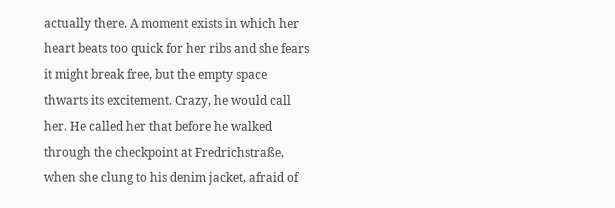actually there. A moment exists in which her heart beats too quick for her ribs and she fears it might break free, but the empty space thwarts its excitement. Crazy, he would call her. He called her that before he walked through the checkpoint at Fredrichstraße, when she clung to his denim jacket, afraid of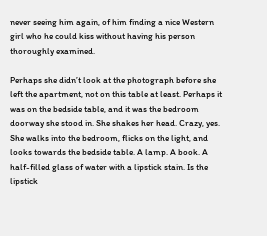never seeing him again, of him finding a nice Western girl who he could kiss without having his person thoroughly examined.

Perhaps she didn’t look at the photograph before she left the apartment, not on this table at least. Perhaps it was on the bedside table, and it was the bedroom doorway she stood in. She shakes her head. Crazy, yes. She walks into the bedroom, flicks on the light, and looks towards the bedside table. A lamp. A book. A half-filled glass of water with a lipstick stain. Is the lipstick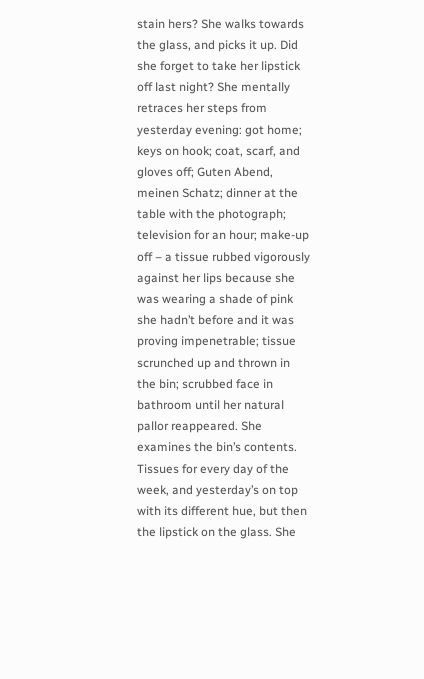stain hers? She walks towards the glass, and picks it up. Did she forget to take her lipstick off last night? She mentally retraces her steps from yesterday evening: got home; keys on hook; coat, scarf, and gloves off; Guten Abend, meinen Schatz; dinner at the table with the photograph; television for an hour; make-up off – a tissue rubbed vigorously against her lips because she was wearing a shade of pink she hadn’t before and it was proving impenetrable; tissue scrunched up and thrown in the bin; scrubbed face in bathroom until her natural pallor reappeared. She examines the bin’s contents. Tissues for every day of the week, and yesterday’s on top with its different hue, but then the lipstick on the glass. She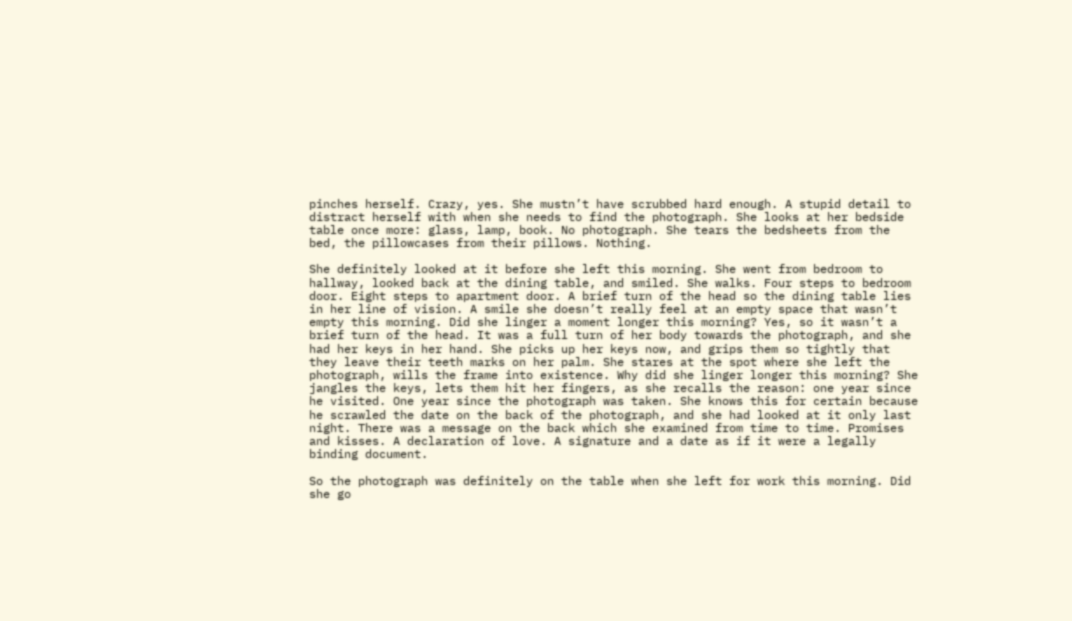pinches herself. Crazy, yes. She mustn’t have scrubbed hard enough. A stupid detail to distract herself with when she needs to find the photograph. She looks at her bedside table once more: glass, lamp, book. No photograph. She tears the bedsheets from the bed, the pillowcases from their pillows. Nothing.

She definitely looked at it before she left this morning. She went from bedroom to hallway, looked back at the dining table, and smiled. She walks. Four steps to bedroom door. Eight steps to apartment door. A brief turn of the head so the dining table lies in her line of vision. A smile she doesn’t really feel at an empty space that wasn’t empty this morning. Did she linger a moment longer this morning? Yes, so it wasn’t a brief turn of the head. It was a full turn of her body towards the photograph, and she had her keys in her hand. She picks up her keys now, and grips them so tightly that they leave their teeth marks on her palm. She stares at the spot where she left the photograph, wills the frame into existence. Why did she linger longer this morning? She jangles the keys, lets them hit her fingers, as she recalls the reason: one year since he visited. One year since the photograph was taken. She knows this for certain because he scrawled the date on the back of the photograph, and she had looked at it only last night. There was a message on the back which she examined from time to time. Promises and kisses. A declaration of love. A signature and a date as if it were a legally binding document.

So the photograph was definitely on the table when she left for work this morning. Did she go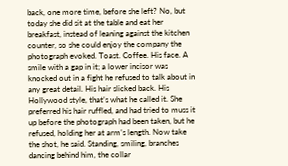back, one more time, before she left? No, but today she did sit at the table and eat her breakfast, instead of leaning against the kitchen counter, so she could enjoy the company the photograph evoked. Toast. Coffee. His face. A smile with a gap in it; a lower incisor was knocked out in a fight he refused to talk about in any great detail. His hair slicked back. His Hollywood style, that’s what he called it. She preferred his hair ruffled, and had tried to muss it up before the photograph had been taken, but he refused, holding her at arm’s length. Now take the shot, he said. Standing, smiling, branches dancing behind him, the collar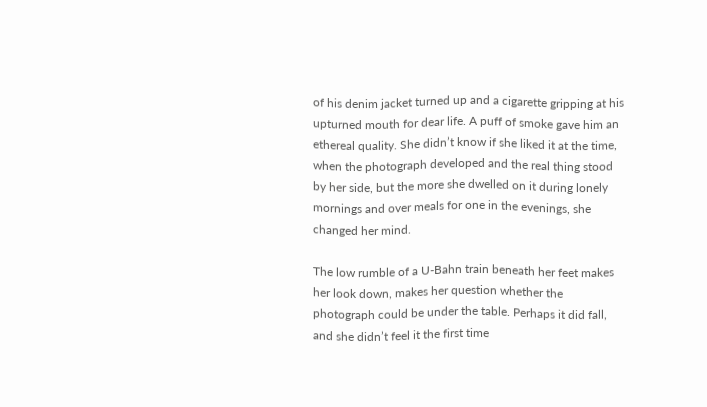of his denim jacket turned up and a cigarette gripping at his upturned mouth for dear life. A puff of smoke gave him an ethereal quality. She didn’t know if she liked it at the time, when the photograph developed and the real thing stood by her side, but the more she dwelled on it during lonely mornings and over meals for one in the evenings, she changed her mind.

The low rumble of a U-Bahn train beneath her feet makes her look down, makes her question whether the photograph could be under the table. Perhaps it did fall, and she didn’t feel it the first time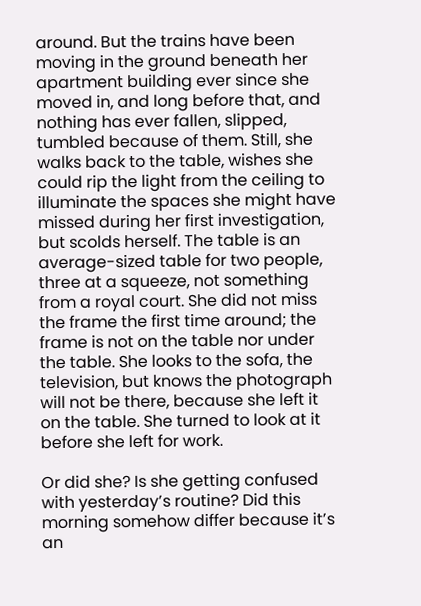around. But the trains have been moving in the ground beneath her apartment building ever since she moved in, and long before that, and nothing has ever fallen, slipped, tumbled because of them. Still, she walks back to the table, wishes she could rip the light from the ceiling to illuminate the spaces she might have missed during her first investigation, but scolds herself. The table is an average-sized table for two people, three at a squeeze, not something from a royal court. She did not miss the frame the first time around; the frame is not on the table nor under the table. She looks to the sofa, the television, but knows the photograph will not be there, because she left it on the table. She turned to look at it before she left for work.

Or did she? Is she getting confused with yesterday’s routine? Did this morning somehow differ because it’s an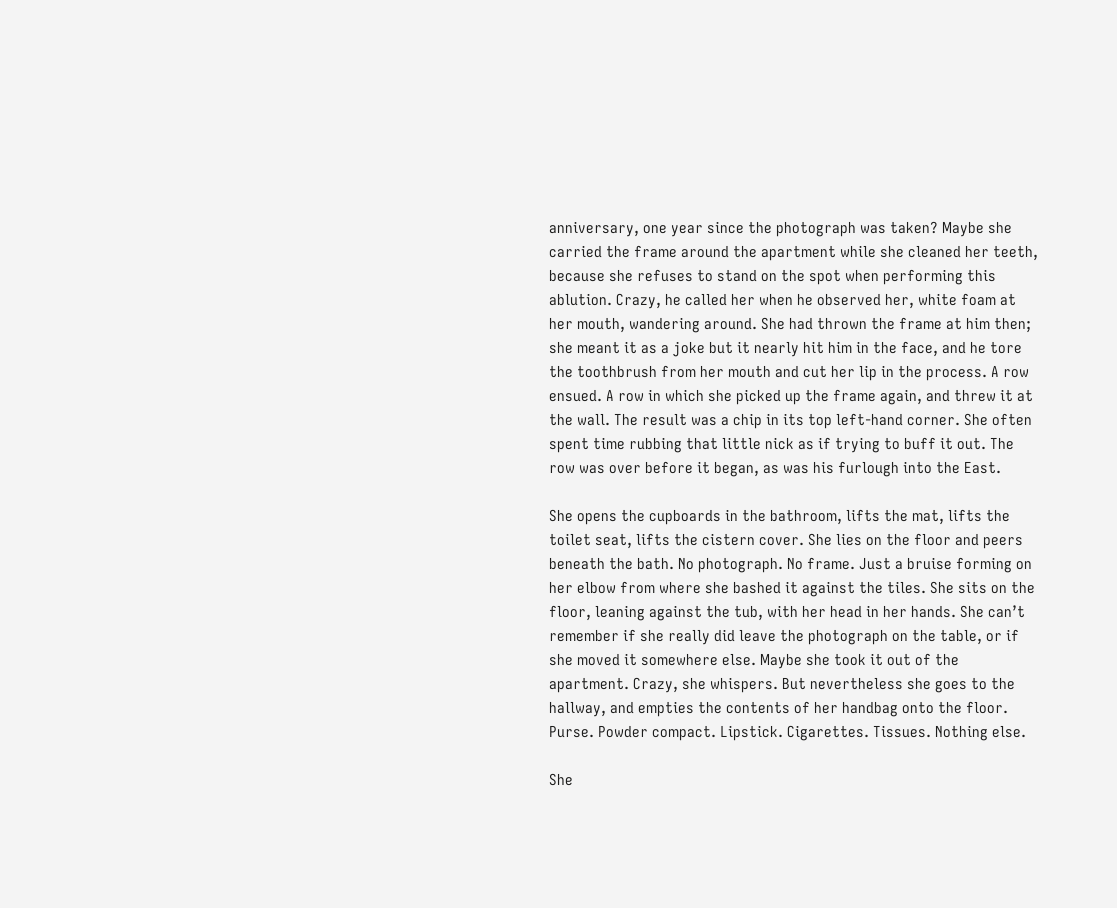anniversary, one year since the photograph was taken? Maybe she carried the frame around the apartment while she cleaned her teeth, because she refuses to stand on the spot when performing this ablution. Crazy, he called her when he observed her, white foam at her mouth, wandering around. She had thrown the frame at him then; she meant it as a joke but it nearly hit him in the face, and he tore the toothbrush from her mouth and cut her lip in the process. A row ensued. A row in which she picked up the frame again, and threw it at the wall. The result was a chip in its top left-hand corner. She often spent time rubbing that little nick as if trying to buff it out. The row was over before it began, as was his furlough into the East.

She opens the cupboards in the bathroom, lifts the mat, lifts the toilet seat, lifts the cistern cover. She lies on the floor and peers beneath the bath. No photograph. No frame. Just a bruise forming on her elbow from where she bashed it against the tiles. She sits on the floor, leaning against the tub, with her head in her hands. She can’t remember if she really did leave the photograph on the table, or if she moved it somewhere else. Maybe she took it out of the apartment. Crazy, she whispers. But nevertheless she goes to the hallway, and empties the contents of her handbag onto the floor. Purse. Powder compact. Lipstick. Cigarettes. Tissues. Nothing else.

She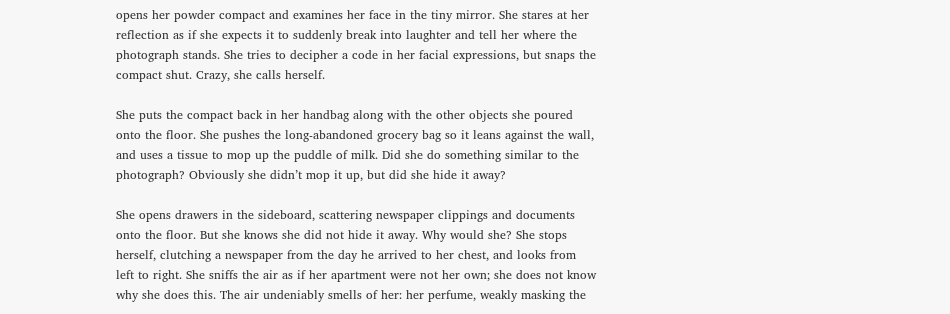opens her powder compact and examines her face in the tiny mirror. She stares at her reflection as if she expects it to suddenly break into laughter and tell her where the photograph stands. She tries to decipher a code in her facial expressions, but snaps the compact shut. Crazy, she calls herself.

She puts the compact back in her handbag along with the other objects she poured onto the floor. She pushes the long-abandoned grocery bag so it leans against the wall, and uses a tissue to mop up the puddle of milk. Did she do something similar to the photograph? Obviously she didn’t mop it up, but did she hide it away?

She opens drawers in the sideboard, scattering newspaper clippings and documents onto the floor. But she knows she did not hide it away. Why would she? She stops herself, clutching a newspaper from the day he arrived to her chest, and looks from left to right. She sniffs the air as if her apartment were not her own; she does not know why she does this. The air undeniably smells of her: her perfume, weakly masking the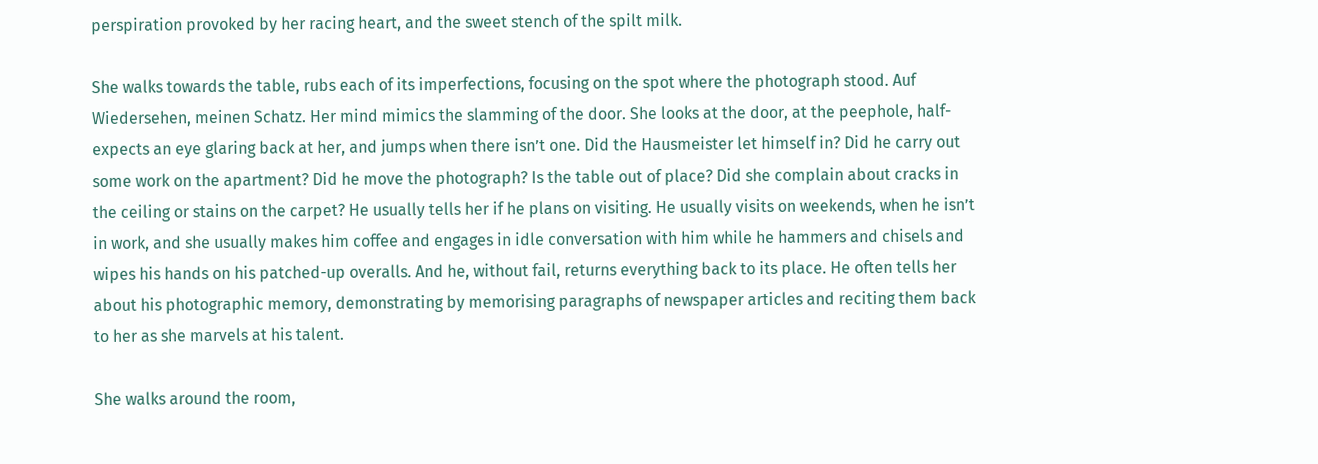perspiration provoked by her racing heart, and the sweet stench of the spilt milk.

She walks towards the table, rubs each of its imperfections, focusing on the spot where the photograph stood. Auf Wiedersehen, meinen Schatz. Her mind mimics the slamming of the door. She looks at the door, at the peephole, half-expects an eye glaring back at her, and jumps when there isn’t one. Did the Hausmeister let himself in? Did he carry out some work on the apartment? Did he move the photograph? Is the table out of place? Did she complain about cracks in the ceiling or stains on the carpet? He usually tells her if he plans on visiting. He usually visits on weekends, when he isn’t in work, and she usually makes him coffee and engages in idle conversation with him while he hammers and chisels and wipes his hands on his patched-up overalls. And he, without fail, returns everything back to its place. He often tells her about his photographic memory, demonstrating by memorising paragraphs of newspaper articles and reciting them back to her as she marvels at his talent.

She walks around the room,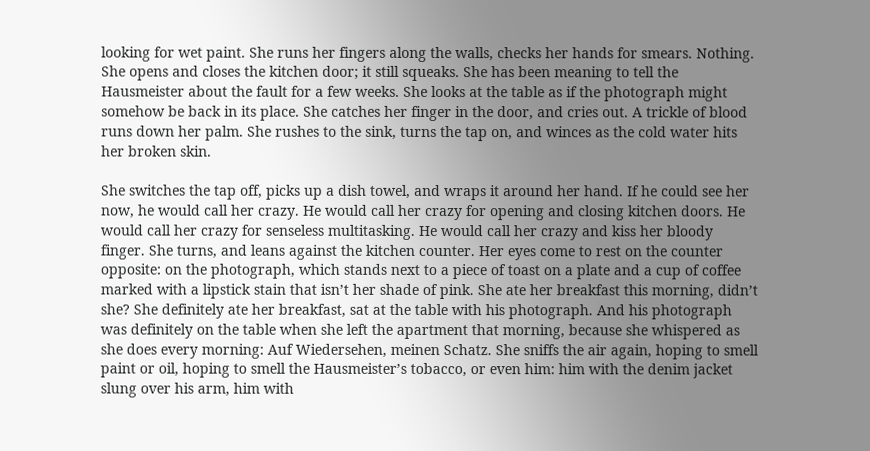looking for wet paint. She runs her fingers along the walls, checks her hands for smears. Nothing. She opens and closes the kitchen door; it still squeaks. She has been meaning to tell the Hausmeister about the fault for a few weeks. She looks at the table as if the photograph might somehow be back in its place. She catches her finger in the door, and cries out. A trickle of blood runs down her palm. She rushes to the sink, turns the tap on, and winces as the cold water hits her broken skin.

She switches the tap off, picks up a dish towel, and wraps it around her hand. If he could see her now, he would call her crazy. He would call her crazy for opening and closing kitchen doors. He would call her crazy for senseless multitasking. He would call her crazy and kiss her bloody finger. She turns, and leans against the kitchen counter. Her eyes come to rest on the counter opposite: on the photograph, which stands next to a piece of toast on a plate and a cup of coffee marked with a lipstick stain that isn’t her shade of pink. She ate her breakfast this morning, didn’t she? She definitely ate her breakfast, sat at the table with his photograph. And his photograph was definitely on the table when she left the apartment that morning, because she whispered as she does every morning: Auf Wiedersehen, meinen Schatz. She sniffs the air again, hoping to smell paint or oil, hoping to smell the Hausmeister’s tobacco, or even him: him with the denim jacket slung over his arm, him with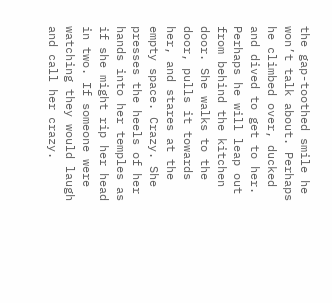the gap-toothed smile he won’t talk about. Perhaps he climbed over, ducked and dived to get to her. Perhaps he will leap out from behind the kitchen door. She walks to the door, pulls it towards her, and stares at the empty space. Crazy. She presses the heels of her hands into her temples as if she might rip her head in two. If someone were watching they would laugh and call her crazy.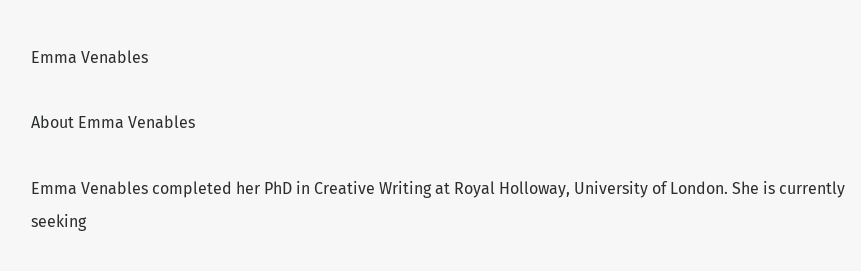Emma Venables

About Emma Venables

Emma Venables completed her PhD in Creative Writing at Royal Holloway, University of London. She is currently seeking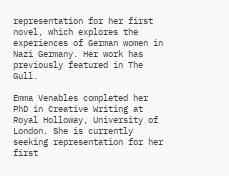representation for her first novel, which explores the experiences of German women in Nazi Germany. Her work has previously featured in The Gull.

Emma Venables completed her PhD in Creative Writing at Royal Holloway, University of London. She is currently seeking representation for her first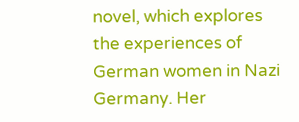novel, which explores the experiences of German women in Nazi Germany. Her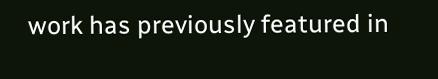work has previously featured in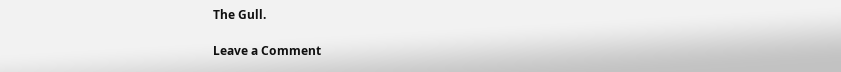The Gull.

Leave a Comment